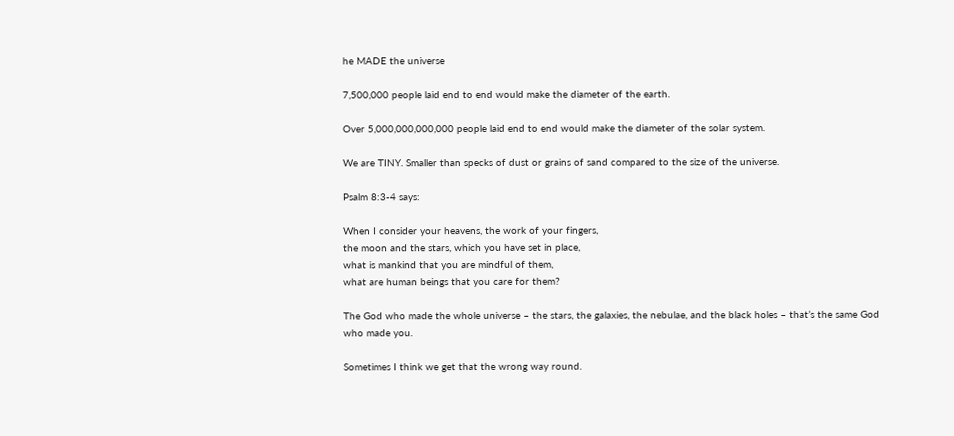he MADE the universe

7,500,000 people laid end to end would make the diameter of the earth.

Over 5,000,000,000,000 people laid end to end would make the diameter of the solar system.

We are TINY. Smaller than specks of dust or grains of sand compared to the size of the universe.

Psalm 8:3-4 says:

When I consider your heavens, the work of your fingers,
the moon and the stars, which you have set in place,
what is mankind that you are mindful of them,
what are human beings that you care for them?

The God who made the whole universe – the stars, the galaxies, the nebulae, and the black holes – that’s the same God who made you.

Sometimes I think we get that the wrong way round.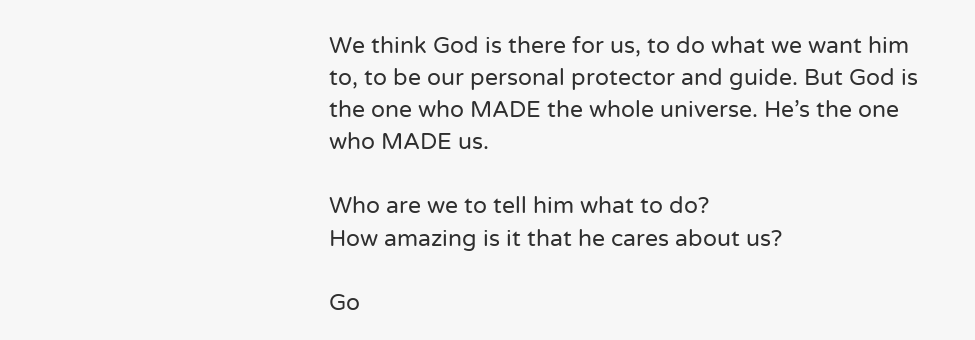We think God is there for us, to do what we want him to, to be our personal protector and guide. But God is the one who MADE the whole universe. He’s the one who MADE us.

Who are we to tell him what to do?
How amazing is it that he cares about us?

Go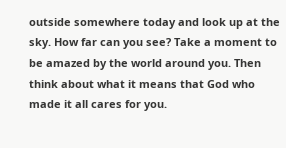outside somewhere today and look up at the sky. How far can you see? Take a moment to be amazed by the world around you. Then think about what it means that God who made it all cares for you.